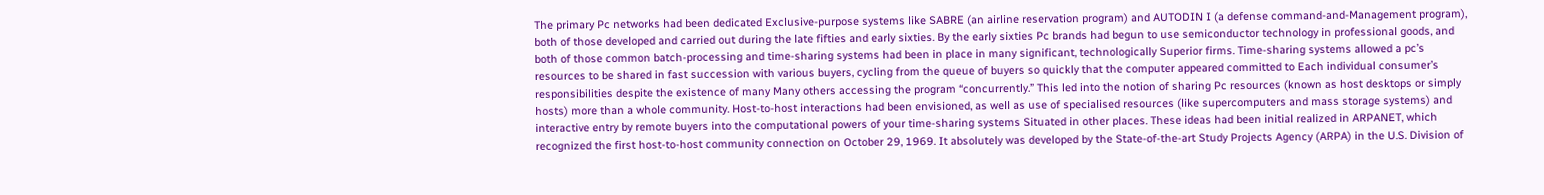The primary Pc networks had been dedicated Exclusive-purpose systems like SABRE (an airline reservation program) and AUTODIN I (a defense command-and-Management program), both of those developed and carried out during the late fifties and early sixties. By the early sixties Pc brands had begun to use semiconductor technology in professional goods, and both of those common batch-processing and time-sharing systems had been in place in many significant, technologically Superior firms. Time-sharing systems allowed a pc’s resources to be shared in fast succession with various buyers, cycling from the queue of buyers so quickly that the computer appeared committed to Each individual consumer’s responsibilities despite the existence of many Many others accessing the program “concurrently.” This led into the notion of sharing Pc resources (known as host desktops or simply hosts) more than a whole community. Host-to-host interactions had been envisioned, as well as use of specialised resources (like supercomputers and mass storage systems) and interactive entry by remote buyers into the computational powers of your time-sharing systems Situated in other places. These ideas had been initial realized in ARPANET, which recognized the first host-to-host community connection on October 29, 1969. It absolutely was developed by the State-of-the-art Study Projects Agency (ARPA) in the U.S. Division of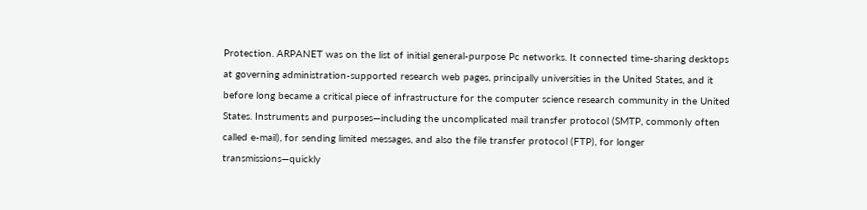Protection. ARPANET was on the list of initial general-purpose Pc networks. It connected time-sharing desktops at governing administration-supported research web pages, principally universities in the United States, and it before long became a critical piece of infrastructure for the computer science research community in the United States. Instruments and purposes—including the uncomplicated mail transfer protocol (SMTP, commonly often called e-mail), for sending limited messages, and also the file transfer protocol (FTP), for longer transmissions—quickly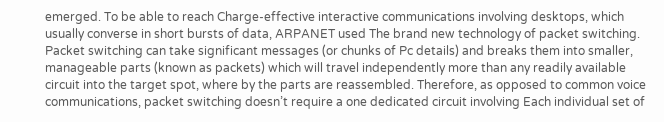emerged. To be able to reach Charge-effective interactive communications involving desktops, which usually converse in short bursts of data, ARPANET used The brand new technology of packet switching. Packet switching can take significant messages (or chunks of Pc details) and breaks them into smaller, manageable parts (known as packets) which will travel independently more than any readily available circuit into the target spot, where by the parts are reassembled. Therefore, as opposed to common voice communications, packet switching doesn’t require a one dedicated circuit involving Each individual set of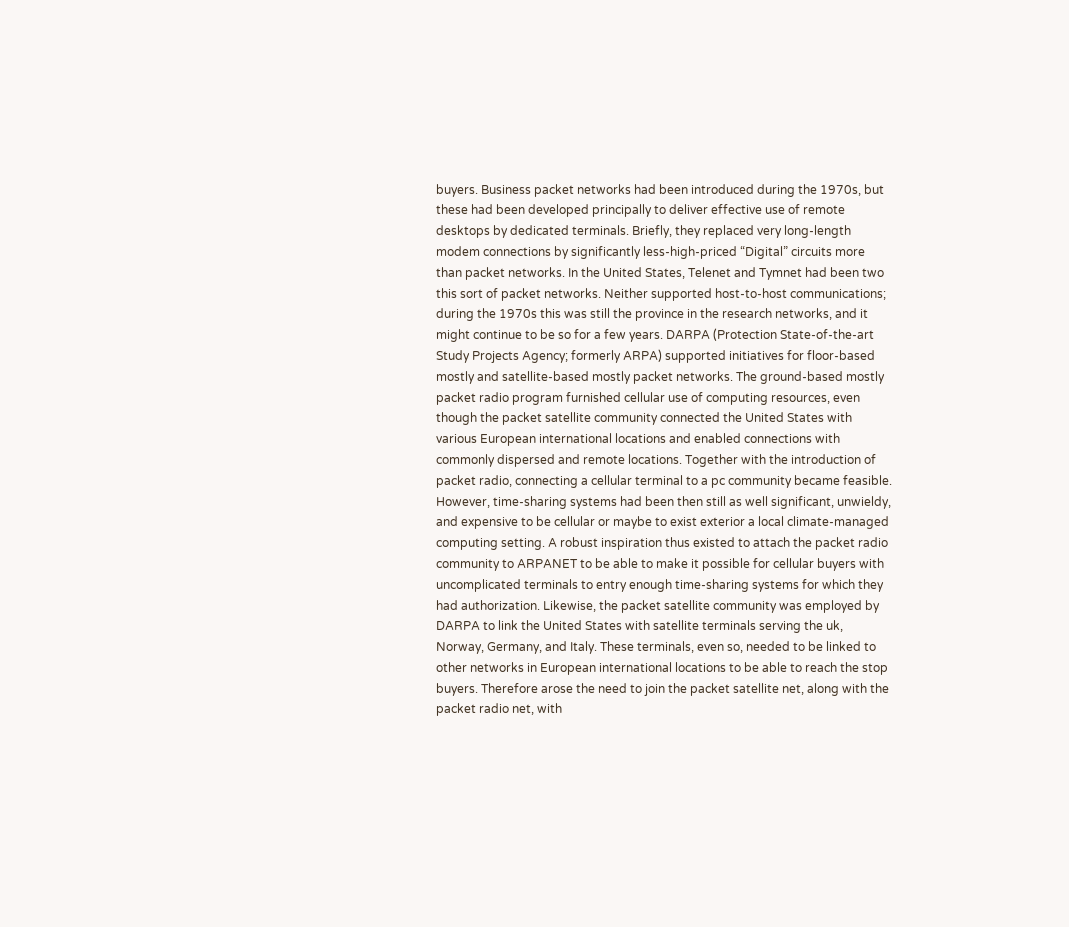buyers. Business packet networks had been introduced during the 1970s, but these had been developed principally to deliver effective use of remote desktops by dedicated terminals. Briefly, they replaced very long-length modem connections by significantly less-high-priced “Digital” circuits more than packet networks. In the United States, Telenet and Tymnet had been two this sort of packet networks. Neither supported host-to-host communications; during the 1970s this was still the province in the research networks, and it might continue to be so for a few years. DARPA (Protection State-of-the-art Study Projects Agency; formerly ARPA) supported initiatives for floor-based mostly and satellite-based mostly packet networks. The ground-based mostly packet radio program furnished cellular use of computing resources, even though the packet satellite community connected the United States with various European international locations and enabled connections with commonly dispersed and remote locations. Together with the introduction of packet radio, connecting a cellular terminal to a pc community became feasible. However, time-sharing systems had been then still as well significant, unwieldy, and expensive to be cellular or maybe to exist exterior a local climate-managed computing setting. A robust inspiration thus existed to attach the packet radio community to ARPANET to be able to make it possible for cellular buyers with uncomplicated terminals to entry enough time-sharing systems for which they had authorization. Likewise, the packet satellite community was employed by DARPA to link the United States with satellite terminals serving the uk, Norway, Germany, and Italy. These terminals, even so, needed to be linked to other networks in European international locations to be able to reach the stop buyers. Therefore arose the need to join the packet satellite net, along with the packet radio net, with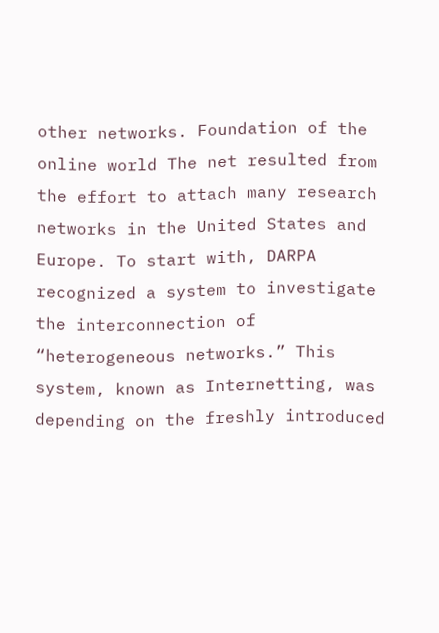other networks. Foundation of the online world The net resulted from the effort to attach many research networks in the United States and Europe. To start with, DARPA recognized a system to investigate the interconnection of “heterogeneous networks.” This system, known as Internetting, was depending on the freshly introduced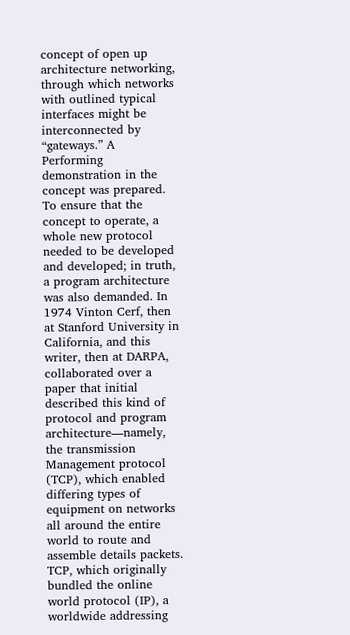concept of open up architecture networking, through which networks with outlined typical interfaces might be interconnected by “gateways.” A Performing demonstration in the concept was prepared. To ensure that the concept to operate, a whole new protocol needed to be developed and developed; in truth, a program architecture was also demanded. In 1974 Vinton Cerf, then at Stanford University in California, and this writer, then at DARPA, collaborated over a paper that initial described this kind of protocol and program architecture—namely, the transmission Management protocol (TCP), which enabled differing types of equipment on networks all around the entire world to route and assemble details packets. TCP, which originally bundled the online world protocol (IP), a worldwide addressing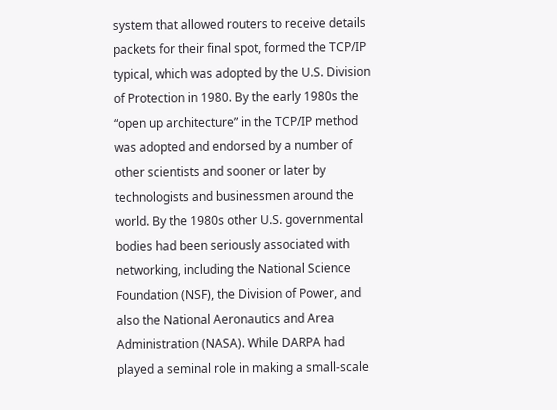system that allowed routers to receive details packets for their final spot, formed the TCP/IP typical, which was adopted by the U.S. Division of Protection in 1980. By the early 1980s the “open up architecture” in the TCP/IP method was adopted and endorsed by a number of other scientists and sooner or later by technologists and businessmen around the world. By the 1980s other U.S. governmental bodies had been seriously associated with networking, including the National Science Foundation (NSF), the Division of Power, and also the National Aeronautics and Area Administration (NASA). While DARPA had played a seminal role in making a small-scale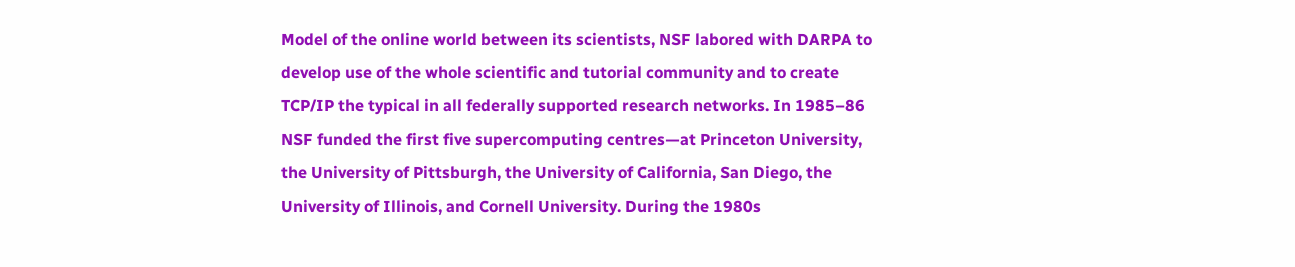Model of the online world between its scientists, NSF labored with DARPA to develop use of the whole scientific and tutorial community and to create TCP/IP the typical in all federally supported research networks. In 1985–86 NSF funded the first five supercomputing centres—at Princeton University, the University of Pittsburgh, the University of California, San Diego, the University of Illinois, and Cornell University. During the 1980s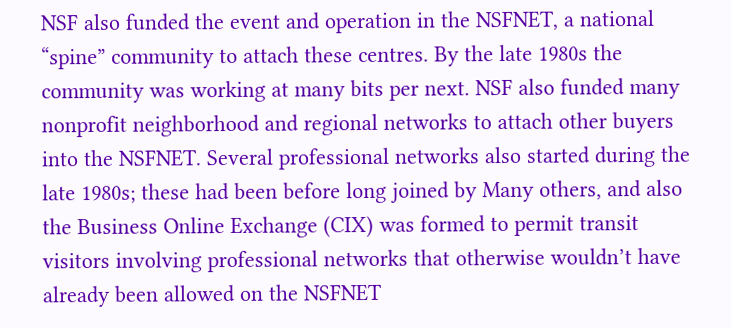NSF also funded the event and operation in the NSFNET, a national “spine” community to attach these centres. By the late 1980s the community was working at many bits per next. NSF also funded many nonprofit neighborhood and regional networks to attach other buyers into the NSFNET. Several professional networks also started during the late 1980s; these had been before long joined by Many others, and also the Business Online Exchange (CIX) was formed to permit transit visitors involving professional networks that otherwise wouldn’t have already been allowed on the NSFNET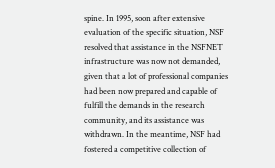spine. In 1995, soon after extensive evaluation of the specific situation, NSF resolved that assistance in the NSFNET infrastructure was now not demanded, given that a lot of professional companies had been now prepared and capable of fulfill the demands in the research community, and its assistance was withdrawn. In the meantime, NSF had fostered a competitive collection of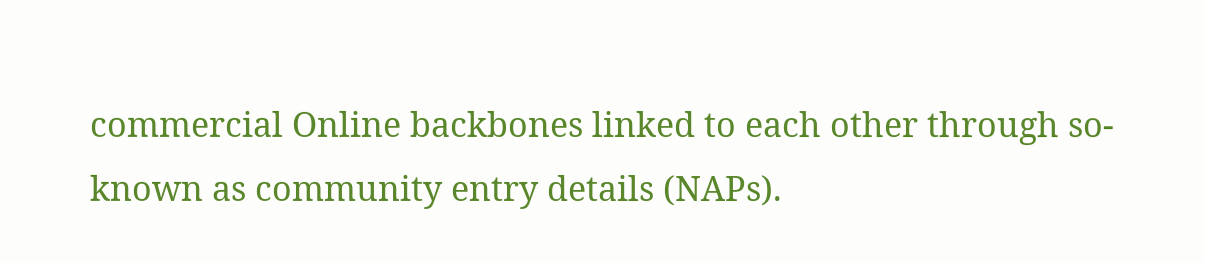commercial Online backbones linked to each other through so-known as community entry details (NAPs).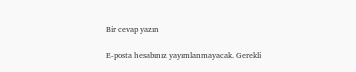Bir cevap yazın

E-posta hesabınız yayımlanmayacak. Gerekli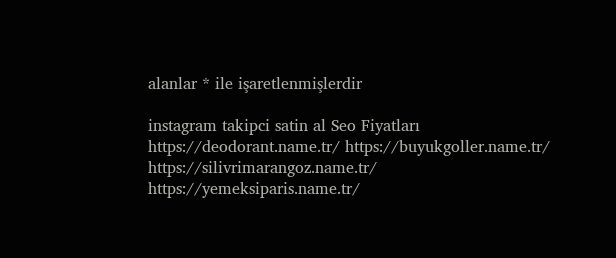alanlar * ile işaretlenmişlerdir

instagram takipci satin al Seo Fiyatları https://deodorant.name.tr/ https://buyukgoller.name.tr/ https://silivrimarangoz.name.tr/ https://yemeksiparis.name.tr/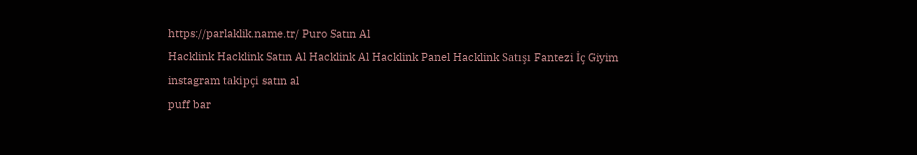https://parlaklik.name.tr/ Puro Satın Al
Hacklink Hacklink Satın Al Hacklink Al Hacklink Panel Hacklink Satışı Fantezi İç Giyim
instagram takipçi satın al
puff bar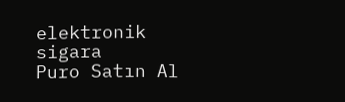elektronik sigara
Puro Satın Al